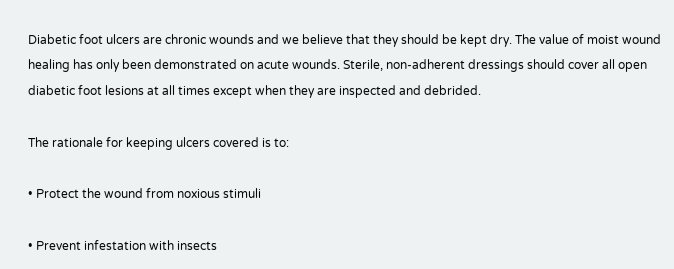Diabetic foot ulcers are chronic wounds and we believe that they should be kept dry. The value of moist wound healing has only been demonstrated on acute wounds. Sterile, non-adherent dressings should cover all open diabetic foot lesions at all times except when they are inspected and debrided.

The rationale for keeping ulcers covered is to:

• Protect the wound from noxious stimuli

• Prevent infestation with insects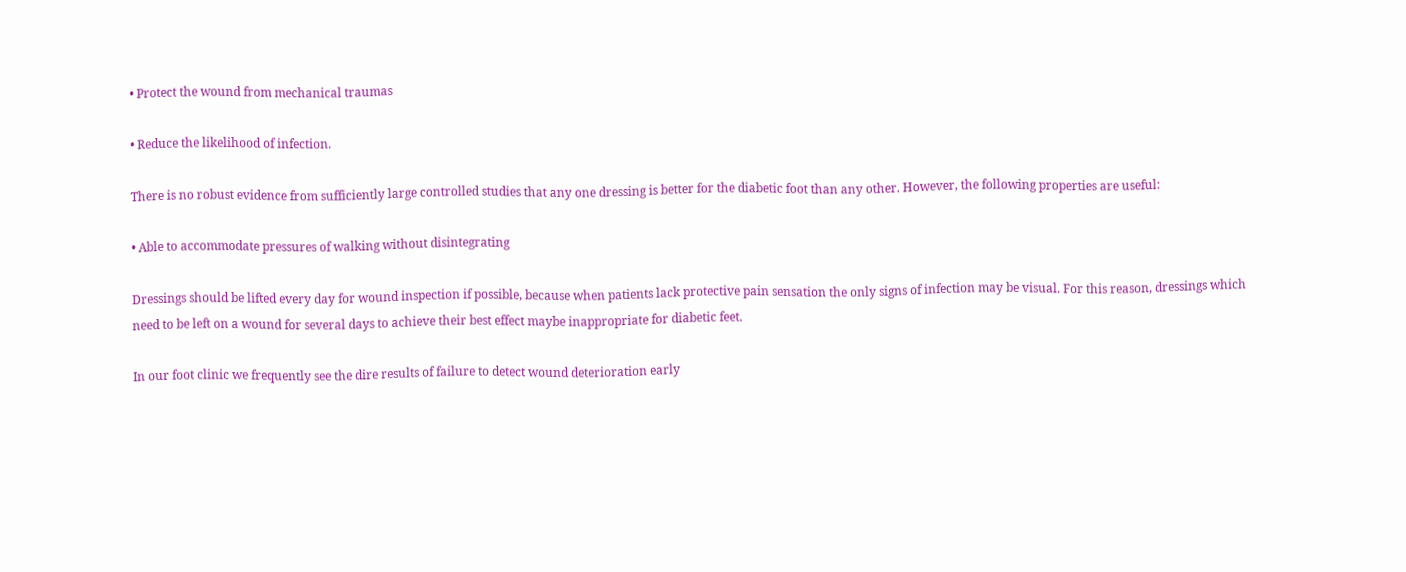• Protect the wound from mechanical traumas

• Reduce the likelihood of infection.

There is no robust evidence from sufficiently large controlled studies that any one dressing is better for the diabetic foot than any other. However, the following properties are useful:

• Able to accommodate pressures of walking without disintegrating

Dressings should be lifted every day for wound inspection if possible, because when patients lack protective pain sensation the only signs of infection may be visual. For this reason, dressings which need to be left on a wound for several days to achieve their best effect maybe inappropriate for diabetic feet.

In our foot clinic we frequently see the dire results of failure to detect wound deterioration early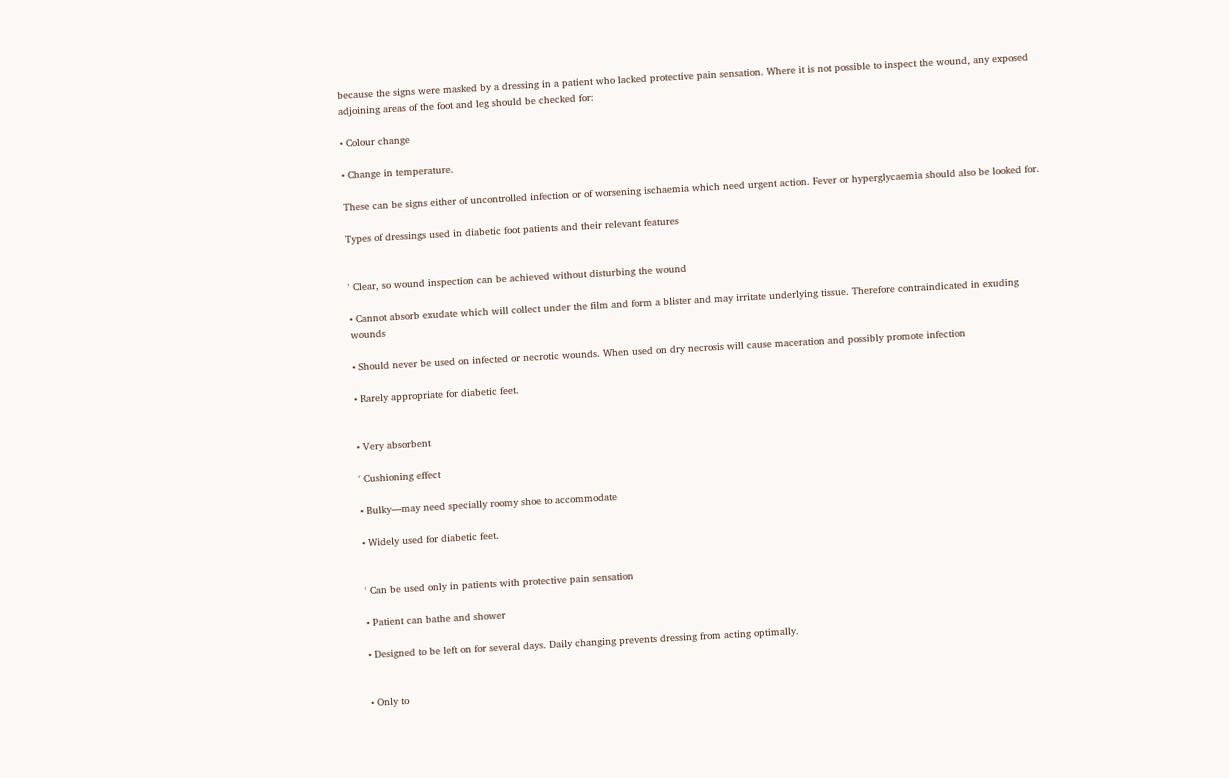because the signs were masked by a dressing in a patient who lacked protective pain sensation. Where it is not possible to inspect the wound, any exposed adjoining areas of the foot and leg should be checked for:

• Colour change

• Change in temperature.

These can be signs either of uncontrolled infection or of worsening ischaemia which need urgent action. Fever or hyperglycaemia should also be looked for.

Types of dressings used in diabetic foot patients and their relevant features


' Clear, so wound inspection can be achieved without disturbing the wound

• Cannot absorb exudate which will collect under the film and form a blister and may irritate underlying tissue. Therefore contraindicated in exuding wounds

• Should never be used on infected or necrotic wounds. When used on dry necrosis will cause maceration and possibly promote infection

• Rarely appropriate for diabetic feet.


• Very absorbent

' Cushioning effect

• Bulky—may need specially roomy shoe to accommodate

• Widely used for diabetic feet.


' Can be used only in patients with protective pain sensation

• Patient can bathe and shower

• Designed to be left on for several days. Daily changing prevents dressing from acting optimally.


• Only to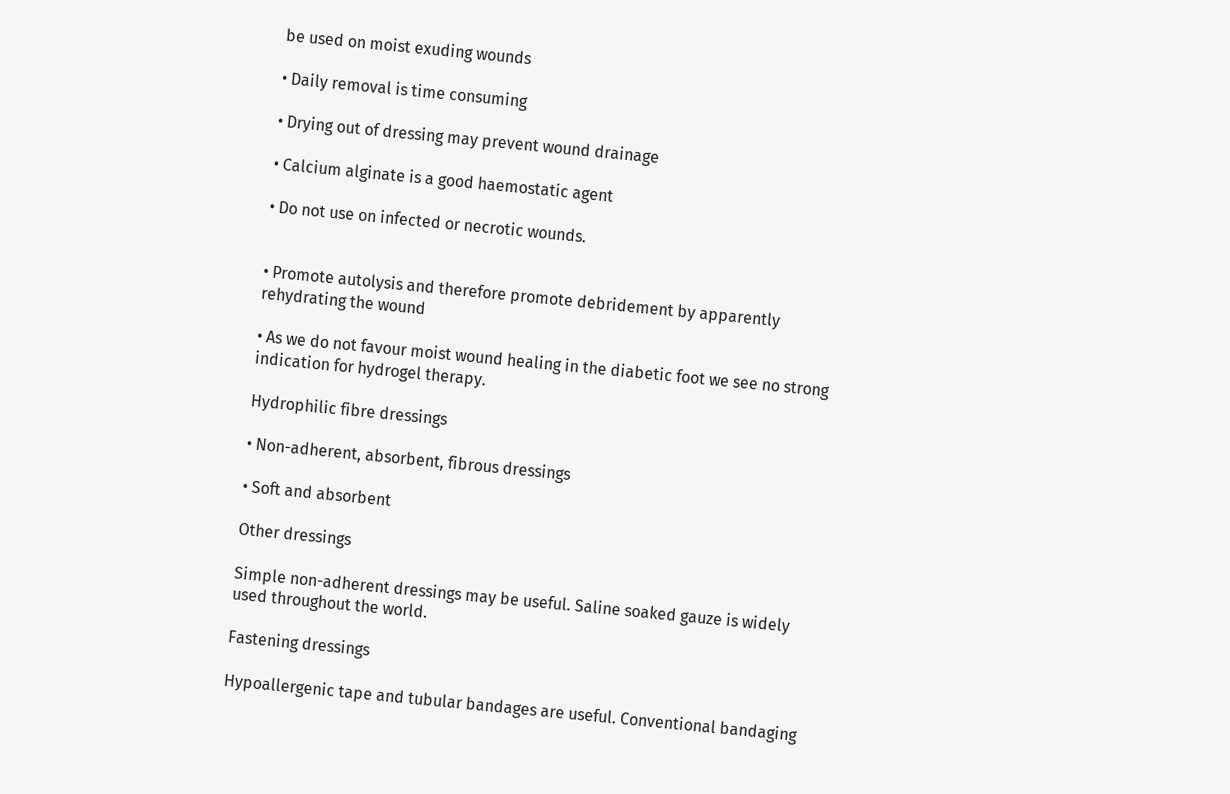be used on moist exuding wounds

• Daily removal is time consuming

• Drying out of dressing may prevent wound drainage

• Calcium alginate is a good haemostatic agent

• Do not use on infected or necrotic wounds.


• Promote autolysis and therefore promote debridement by apparently rehydrating the wound

• As we do not favour moist wound healing in the diabetic foot we see no strong indication for hydrogel therapy.

Hydrophilic fibre dressings

• Non-adherent, absorbent, fibrous dressings

• Soft and absorbent

Other dressings

Simple non-adherent dressings may be useful. Saline soaked gauze is widely used throughout the world.

Fastening dressings

Hypoallergenic tape and tubular bandages are useful. Conventional bandaging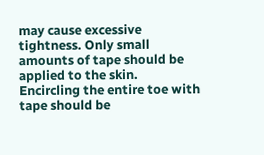may cause excessive tightness. Only small amounts of tape should be applied to the skin. Encircling the entire toe with tape should be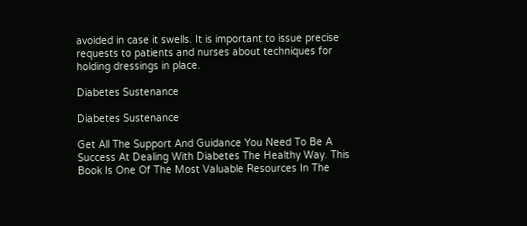avoided in case it swells. It is important to issue precise requests to patients and nurses about techniques for holding dressings in place.

Diabetes Sustenance

Diabetes Sustenance

Get All The Support And Guidance You Need To Be A Success At Dealing With Diabetes The Healthy Way. This Book Is One Of The Most Valuable Resources In The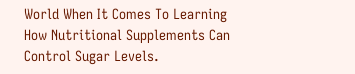World When It Comes To Learning How Nutritional Supplements Can Control Sugar Levels.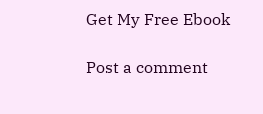Get My Free Ebook

Post a comment